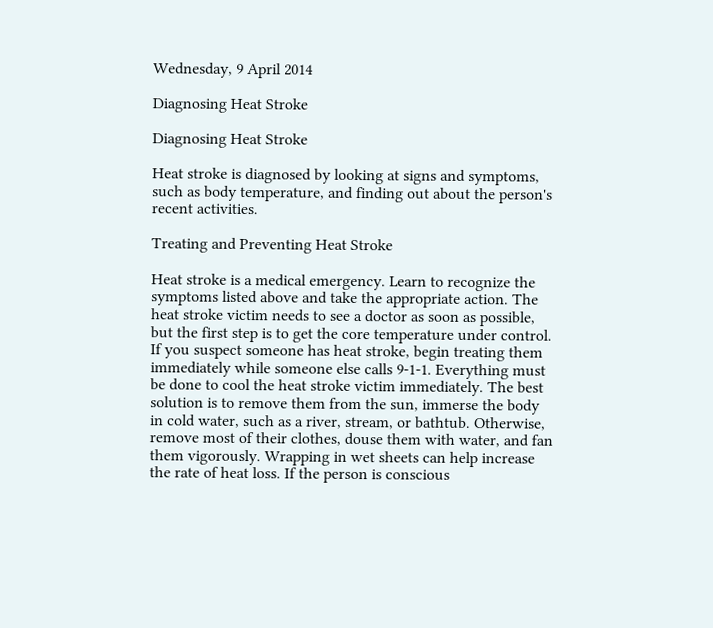Wednesday, 9 April 2014

Diagnosing Heat Stroke

Diagnosing Heat Stroke

Heat stroke is diagnosed by looking at signs and symptoms, such as body temperature, and finding out about the person's recent activities.

Treating and Preventing Heat Stroke

Heat stroke is a medical emergency. Learn to recognize the symptoms listed above and take the appropriate action. The heat stroke victim needs to see a doctor as soon as possible, but the first step is to get the core temperature under control.
If you suspect someone has heat stroke, begin treating them immediately while someone else calls 9-1-1. Everything must be done to cool the heat stroke victim immediately. The best solution is to remove them from the sun, immerse the body in cold water, such as a river, stream, or bathtub. Otherwise, remove most of their clothes, douse them with water, and fan them vigorously. Wrapping in wet sheets can help increase the rate of heat loss. If the person is conscious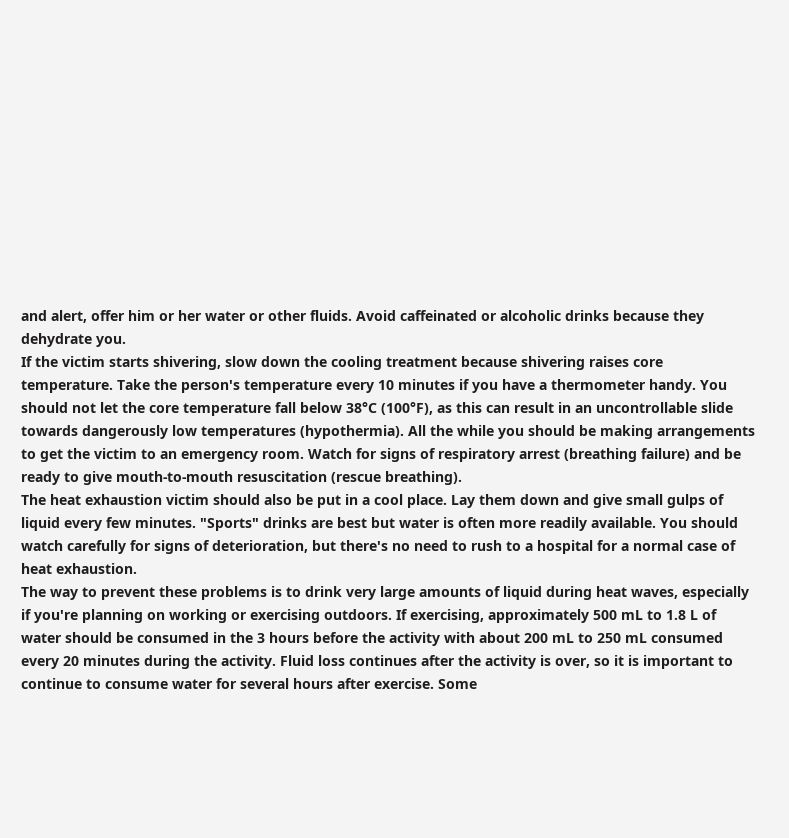and alert, offer him or her water or other fluids. Avoid caffeinated or alcoholic drinks because they dehydrate you.
If the victim starts shivering, slow down the cooling treatment because shivering raises core temperature. Take the person's temperature every 10 minutes if you have a thermometer handy. You should not let the core temperature fall below 38°C (100°F), as this can result in an uncontrollable slide towards dangerously low temperatures (hypothermia). All the while you should be making arrangements to get the victim to an emergency room. Watch for signs of respiratory arrest (breathing failure) and be ready to give mouth-to-mouth resuscitation (rescue breathing).
The heat exhaustion victim should also be put in a cool place. Lay them down and give small gulps of liquid every few minutes. "Sports" drinks are best but water is often more readily available. You should watch carefully for signs of deterioration, but there's no need to rush to a hospital for a normal case of heat exhaustion.
The way to prevent these problems is to drink very large amounts of liquid during heat waves, especially if you're planning on working or exercising outdoors. If exercising, approximately 500 mL to 1.8 L of water should be consumed in the 3 hours before the activity with about 200 mL to 250 mL consumed every 20 minutes during the activity. Fluid loss continues after the activity is over, so it is important to continue to consume water for several hours after exercise. Some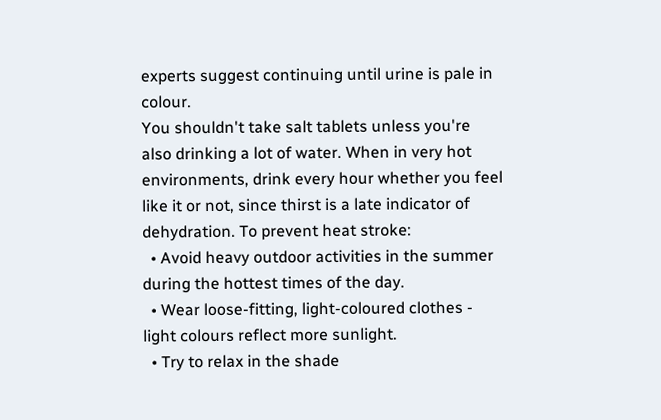experts suggest continuing until urine is pale in colour.
You shouldn't take salt tablets unless you're also drinking a lot of water. When in very hot environments, drink every hour whether you feel like it or not, since thirst is a late indicator of dehydration. To prevent heat stroke:
  • Avoid heavy outdoor activities in the summer during the hottest times of the day.
  • Wear loose-fitting, light-coloured clothes - light colours reflect more sunlight.
  • Try to relax in the shade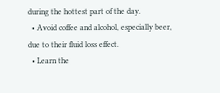during the hottest part of the day.
  • Avoid coffee and alcohol, especially beer, due to their fluid loss effect.
  • Learn the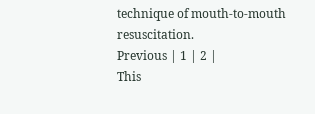technique of mouth-to-mouth resuscitation.
Previous | 1 | 2 |
This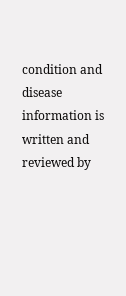condition and disease information is written and reviewed by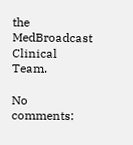the MedBroadcast Clinical Team.

No comments: